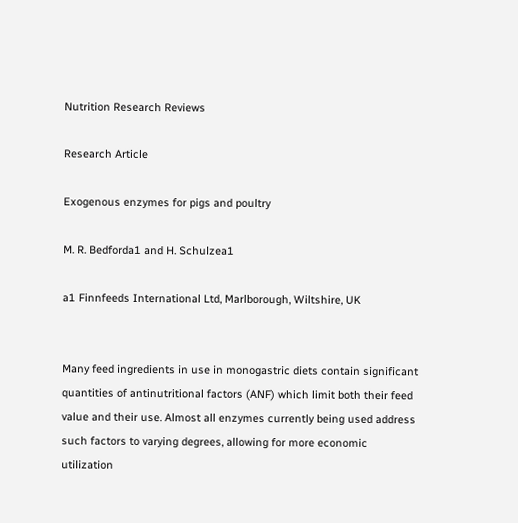Nutrition Research Reviews

Research Article

Exogenous enzymes for pigs and poultry

M. R. Bedforda1 and H. Schulzea1

a1 Finnfeeds International Ltd, Marlborough, Wiltshire, UK


Many feed ingredients in use in monogastric diets contain significant quantities of antinutritional factors (ANF) which limit both their feed value and their use. Almost all enzymes currently being used address such factors to varying degrees, allowing for more economic utilization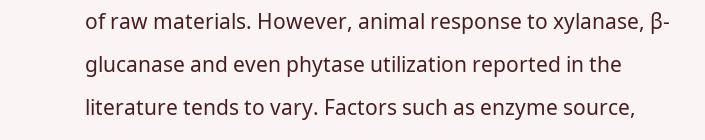of raw materials. However, animal response to xylanase, β-glucanase and even phytase utilization reported in the literature tends to vary. Factors such as enzyme source,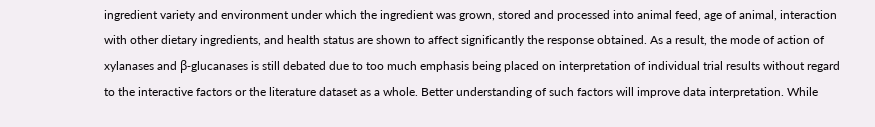ingredient variety and environment under which the ingredient was grown, stored and processed into animal feed, age of animal, interaction with other dietary ingredients, and health status are shown to affect significantly the response obtained. As a result, the mode of action of xylanases and β-glucanases is still debated due to too much emphasis being placed on interpretation of individual trial results without regard to the interactive factors or the literature dataset as a whole. Better understanding of such factors will improve data interpretation. While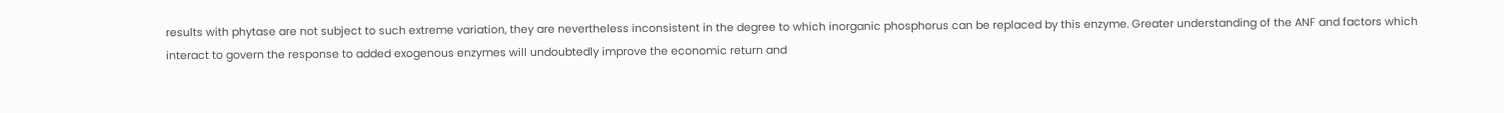results with phytase are not subject to such extreme variation, they are nevertheless inconsistent in the degree to which inorganic phosphorus can be replaced by this enzyme. Greater understanding of the ANF and factors which interact to govern the response to added exogenous enzymes will undoubtedly improve the economic return and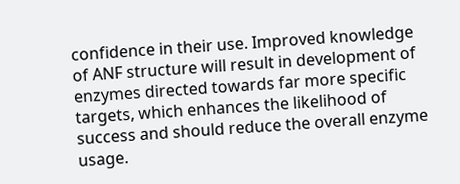confidence in their use. Improved knowledge of ANF structure will result in development of enzymes directed towards far more specific targets, which enhances the likelihood of success and should reduce the overall enzyme usage.